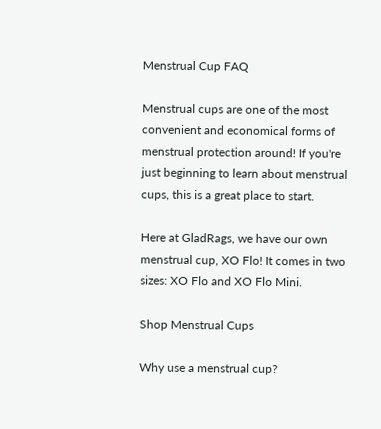Menstrual Cup FAQ

Menstrual cups are one of the most convenient and economical forms of menstrual protection around! If you're just beginning to learn about menstrual cups, this is a great place to start.

Here at GladRags, we have our own menstrual cup, XO Flo! It comes in two sizes: XO Flo and XO Flo Mini.

Shop Menstrual Cups

Why use a menstrual cup?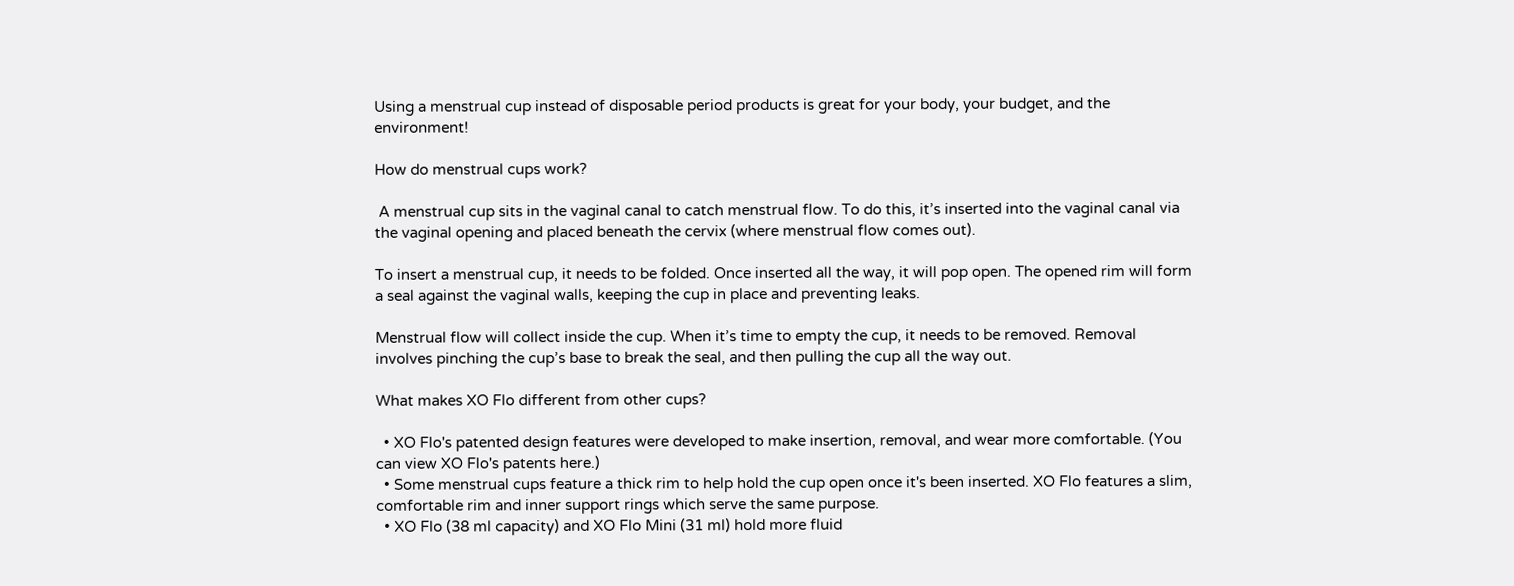Using a menstrual cup instead of disposable period products is great for your body, your budget, and the environment!

How do menstrual cups work?

 A menstrual cup sits in the vaginal canal to catch menstrual flow. To do this, it’s inserted into the vaginal canal via the vaginal opening and placed beneath the cervix (where menstrual flow comes out).

To insert a menstrual cup, it needs to be folded. Once inserted all the way, it will pop open. The opened rim will form a seal against the vaginal walls, keeping the cup in place and preventing leaks.

Menstrual flow will collect inside the cup. When it’s time to empty the cup, it needs to be removed. Removal involves pinching the cup’s base to break the seal, and then pulling the cup all the way out.

What makes XO Flo different from other cups?

  • XO Flo's patented design features were developed to make insertion, removal, and wear more comfortable. (You can view XO Flo's patents here.)
  • Some menstrual cups feature a thick rim to help hold the cup open once it's been inserted. XO Flo features a slim, comfortable rim and inner support rings which serve the same purpose.
  • XO Flo (38 ml capacity) and XO Flo Mini (31 ml) hold more fluid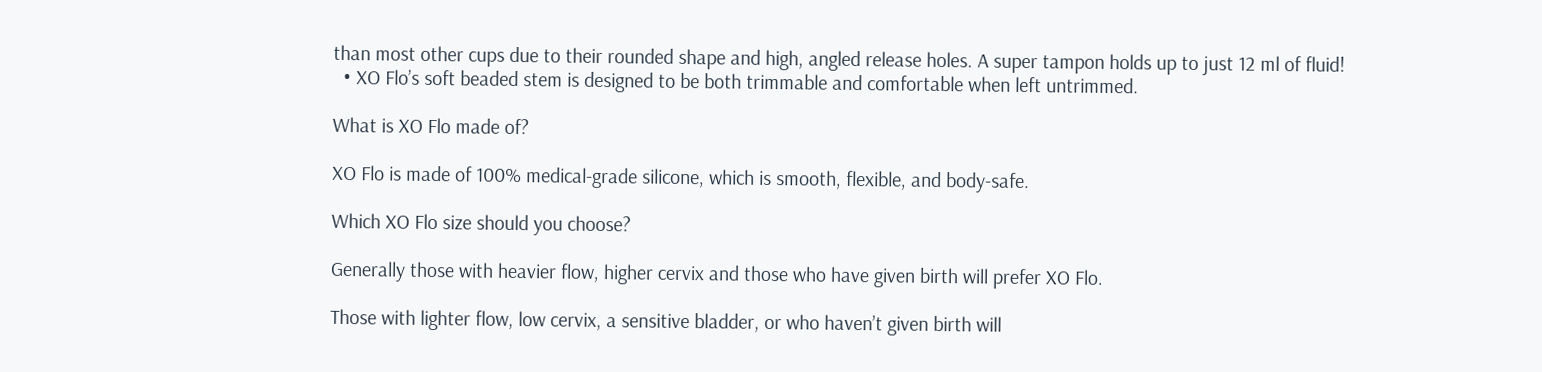than most other cups due to their rounded shape and high, angled release holes. A super tampon holds up to just 12 ml of fluid!
  • XO Flo’s soft beaded stem is designed to be both trimmable and comfortable when left untrimmed.

What is XO Flo made of?

XO Flo is made of 100% medical-grade silicone, which is smooth, flexible, and body-safe.

Which XO Flo size should you choose?

Generally those with heavier flow, higher cervix and those who have given birth will prefer XO Flo.

Those with lighter flow, low cervix, a sensitive bladder, or who haven’t given birth will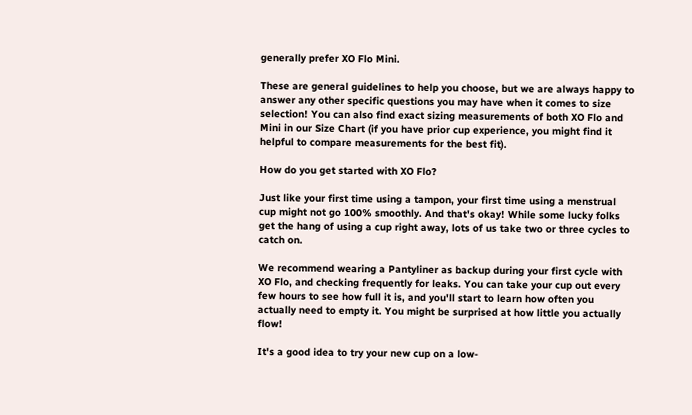generally prefer XO Flo Mini.

These are general guidelines to help you choose, but we are always happy to answer any other specific questions you may have when it comes to size selection! You can also find exact sizing measurements of both XO Flo and Mini in our Size Chart (if you have prior cup experience, you might find it helpful to compare measurements for the best fit).

How do you get started with XO Flo?

Just like your first time using a tampon, your first time using a menstrual cup might not go 100% smoothly. And that's okay! While some lucky folks get the hang of using a cup right away, lots of us take two or three cycles to catch on.

We recommend wearing a Pantyliner as backup during your first cycle with XO Flo, and checking frequently for leaks. You can take your cup out every few hours to see how full it is, and you'll start to learn how often you actually need to empty it. You might be surprised at how little you actually flow!

It's a good idea to try your new cup on a low-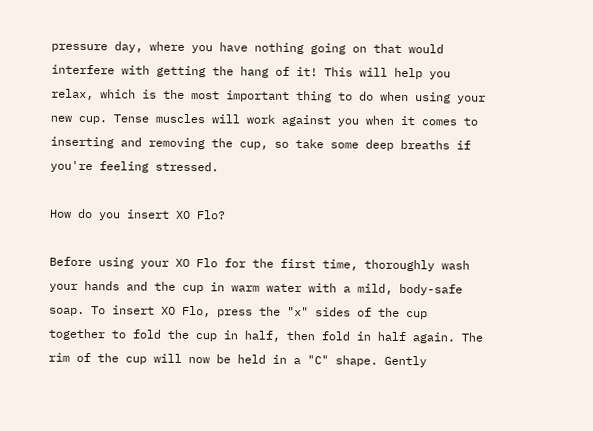pressure day, where you have nothing going on that would interfere with getting the hang of it! This will help you relax, which is the most important thing to do when using your new cup. Tense muscles will work against you when it comes to inserting and removing the cup, so take some deep breaths if you're feeling stressed.

How do you insert XO Flo?

Before using your XO Flo for the first time, thoroughly wash your hands and the cup in warm water with a mild, body-safe soap. To insert XO Flo, press the "x" sides of the cup together to fold the cup in half, then fold in half again. The rim of the cup will now be held in a "C" shape. Gently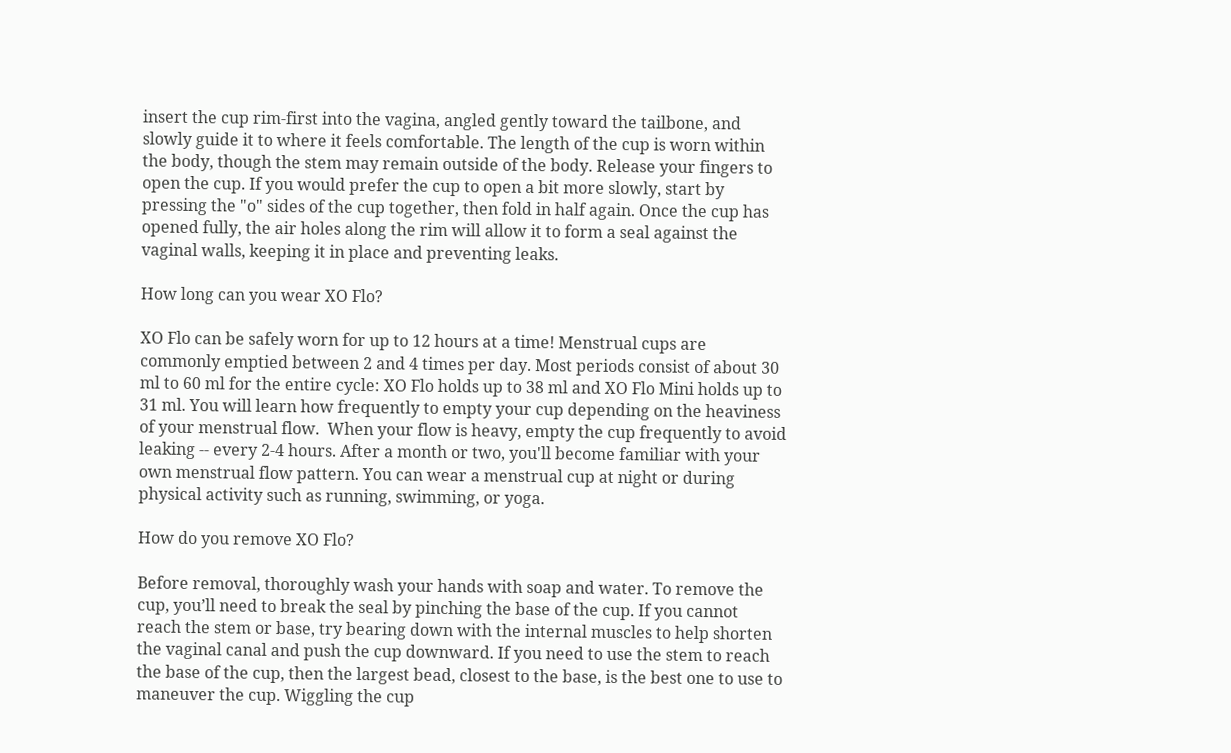insert the cup rim-first into the vagina, angled gently toward the tailbone, and slowly guide it to where it feels comfortable. The length of the cup is worn within the body, though the stem may remain outside of the body. Release your fingers to open the cup. If you would prefer the cup to open a bit more slowly, start by pressing the "o" sides of the cup together, then fold in half again. Once the cup has opened fully, the air holes along the rim will allow it to form a seal against the vaginal walls, keeping it in place and preventing leaks.

How long can you wear XO Flo?

XO Flo can be safely worn for up to 12 hours at a time! Menstrual cups are commonly emptied between 2 and 4 times per day. Most periods consist of about 30 ml to 60 ml for the entire cycle: XO Flo holds up to 38 ml and XO Flo Mini holds up to 31 ml. You will learn how frequently to empty your cup depending on the heaviness of your menstrual flow.  When your flow is heavy, empty the cup frequently to avoid leaking -- every 2-4 hours. After a month or two, you'll become familiar with your own menstrual flow pattern. You can wear a menstrual cup at night or during physical activity such as running, swimming, or yoga.

How do you remove XO Flo?

Before removal, thoroughly wash your hands with soap and water. To remove the cup, you’ll need to break the seal by pinching the base of the cup. If you cannot reach the stem or base, try bearing down with the internal muscles to help shorten the vaginal canal and push the cup downward. If you need to use the stem to reach the base of the cup, then the largest bead, closest to the base, is the best one to use to maneuver the cup. Wiggling the cup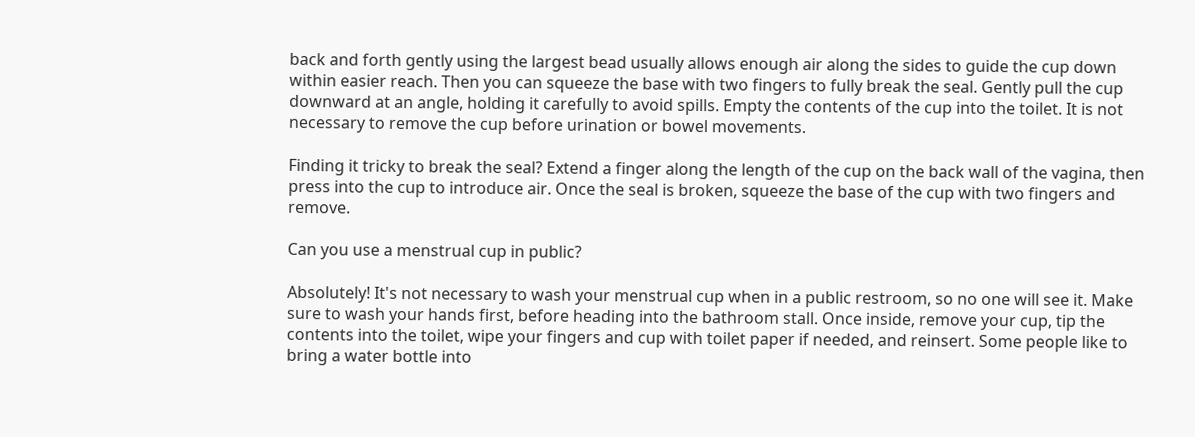back and forth gently using the largest bead usually allows enough air along the sides to guide the cup down within easier reach. Then you can squeeze the base with two fingers to fully break the seal. Gently pull the cup downward at an angle, holding it carefully to avoid spills. Empty the contents of the cup into the toilet. It is not necessary to remove the cup before urination or bowel movements.

Finding it tricky to break the seal? Extend a finger along the length of the cup on the back wall of the vagina, then press into the cup to introduce air. Once the seal is broken, squeeze the base of the cup with two fingers and remove.

Can you use a menstrual cup in public?

Absolutely! It's not necessary to wash your menstrual cup when in a public restroom, so no one will see it. Make sure to wash your hands first, before heading into the bathroom stall. Once inside, remove your cup, tip the contents into the toilet, wipe your fingers and cup with toilet paper if needed, and reinsert. Some people like to bring a water bottle into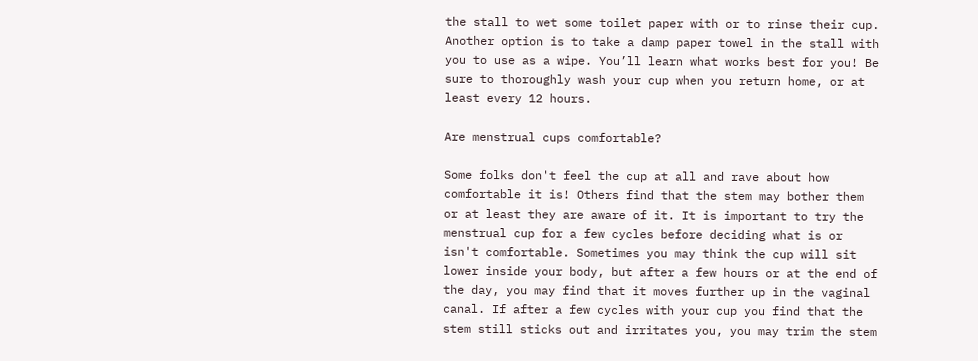the stall to wet some toilet paper with or to rinse their cup. Another option is to take a damp paper towel in the stall with you to use as a wipe. You’ll learn what works best for you! Be sure to thoroughly wash your cup when you return home, or at least every 12 hours.

Are menstrual cups comfortable?

Some folks don't feel the cup at all and rave about how comfortable it is! Others find that the stem may bother them or at least they are aware of it. It is important to try the menstrual cup for a few cycles before deciding what is or isn't comfortable. Sometimes you may think the cup will sit lower inside your body, but after a few hours or at the end of the day, you may find that it moves further up in the vaginal canal. If after a few cycles with your cup you find that the stem still sticks out and irritates you, you may trim the stem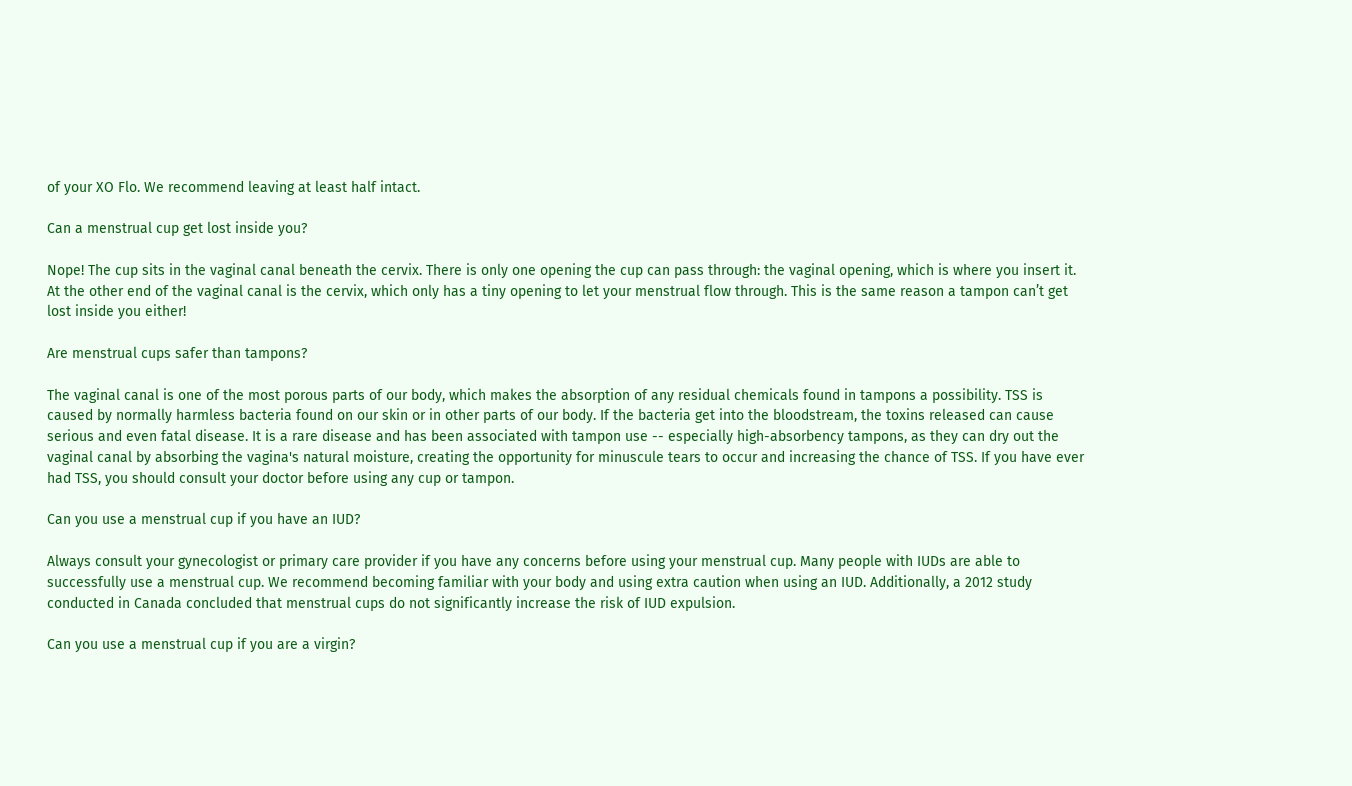of your XO Flo. We recommend leaving at least half intact.

Can a menstrual cup get lost inside you?

Nope! The cup sits in the vaginal canal beneath the cervix. There is only one opening the cup can pass through: the vaginal opening, which is where you insert it. At the other end of the vaginal canal is the cervix, which only has a tiny opening to let your menstrual flow through. This is the same reason a tampon can’t get lost inside you either!

Are menstrual cups safer than tampons?

The vaginal canal is one of the most porous parts of our body, which makes the absorption of any residual chemicals found in tampons a possibility. TSS is caused by normally harmless bacteria found on our skin or in other parts of our body. If the bacteria get into the bloodstream, the toxins released can cause serious and even fatal disease. It is a rare disease and has been associated with tampon use -- especially high-absorbency tampons, as they can dry out the vaginal canal by absorbing the vagina's natural moisture, creating the opportunity for minuscule tears to occur and increasing the chance of TSS. If you have ever had TSS, you should consult your doctor before using any cup or tampon.

Can you use a menstrual cup if you have an IUD?

Always consult your gynecologist or primary care provider if you have any concerns before using your menstrual cup. Many people with IUDs are able to successfully use a menstrual cup. We recommend becoming familiar with your body and using extra caution when using an IUD. Additionally, a 2012 study conducted in Canada concluded that menstrual cups do not significantly increase the risk of IUD expulsion.

Can you use a menstrual cup if you are a virgin?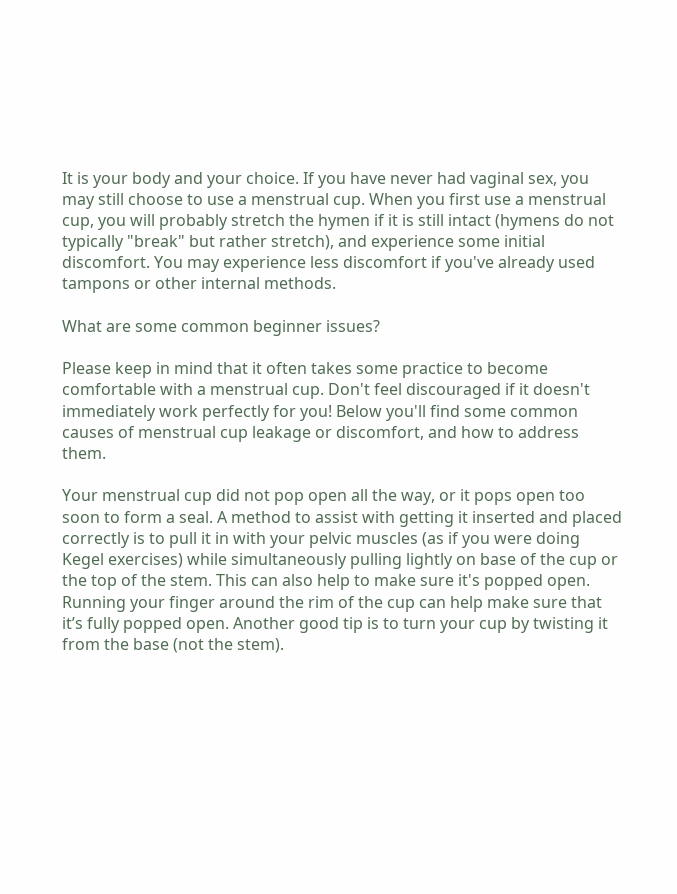It is your body and your choice. If you have never had vaginal sex, you may still choose to use a menstrual cup. When you first use a menstrual cup, you will probably stretch the hymen if it is still intact (hymens do not typically "break" but rather stretch), and experience some initial discomfort. You may experience less discomfort if you've already used tampons or other internal methods.

What are some common beginner issues?

Please keep in mind that it often takes some practice to become comfortable with a menstrual cup. Don't feel discouraged if it doesn't immediately work perfectly for you! Below you'll find some common causes of menstrual cup leakage or discomfort, and how to address them.

Your menstrual cup did not pop open all the way, or it pops open too soon to form a seal. A method to assist with getting it inserted and placed correctly is to pull it in with your pelvic muscles (as if you were doing Kegel exercises) while simultaneously pulling lightly on base of the cup or the top of the stem. This can also help to make sure it's popped open. Running your finger around the rim of the cup can help make sure that it’s fully popped open. Another good tip is to turn your cup by twisting it from the base (not the stem).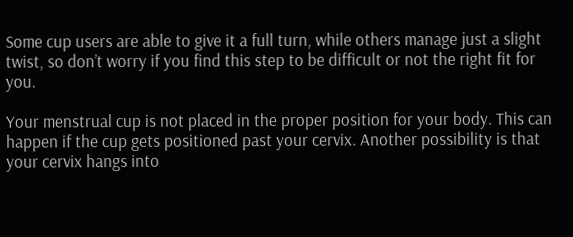Some cup users are able to give it a full turn, while others manage just a slight twist, so don’t worry if you find this step to be difficult or not the right fit for you.

Your menstrual cup is not placed in the proper position for your body. This can happen if the cup gets positioned past your cervix. Another possibility is that your cervix hangs into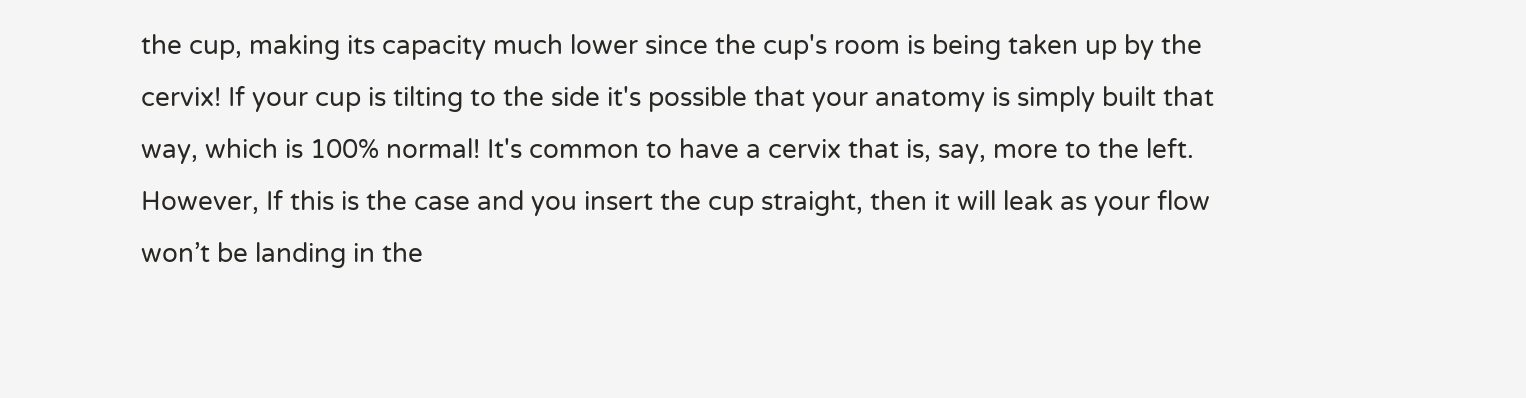the cup, making its capacity much lower since the cup's room is being taken up by the cervix! If your cup is tilting to the side it's possible that your anatomy is simply built that way, which is 100% normal! It's common to have a cervix that is, say, more to the left. However, If this is the case and you insert the cup straight, then it will leak as your flow won’t be landing in the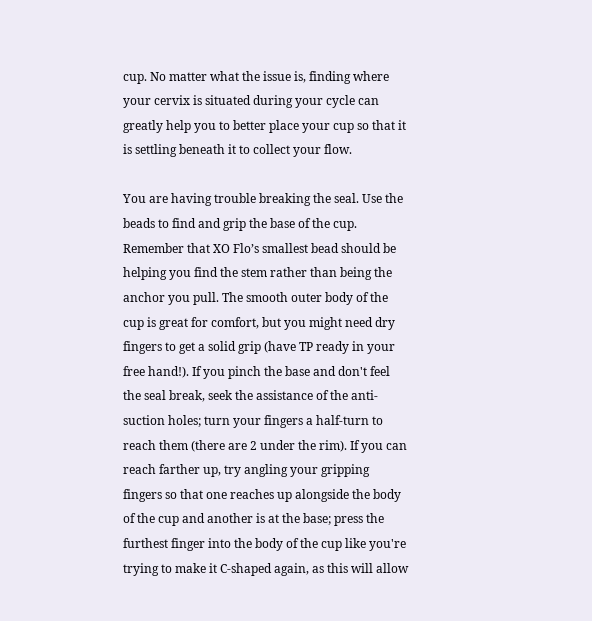cup. No matter what the issue is, finding where your cervix is situated during your cycle can greatly help you to better place your cup so that it is settling beneath it to collect your flow.

You are having trouble breaking the seal. Use the beads to find and grip the base of the cup. Remember that XO Flo’s smallest bead should be helping you find the stem rather than being the anchor you pull. The smooth outer body of the cup is great for comfort, but you might need dry fingers to get a solid grip (have TP ready in your free hand!). If you pinch the base and don't feel the seal break, seek the assistance of the anti-suction holes; turn your fingers a half-turn to reach them (there are 2 under the rim). If you can reach farther up, try angling your gripping fingers so that one reaches up alongside the body of the cup and another is at the base; press the furthest finger into the body of the cup like you're trying to make it C-shaped again, as this will allow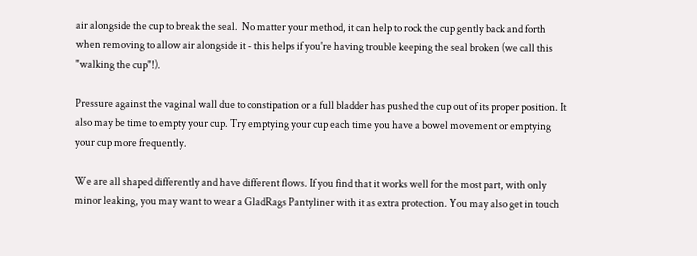air alongside the cup to break the seal.  No matter your method, it can help to rock the cup gently back and forth when removing to allow air alongside it - this helps if you're having trouble keeping the seal broken (we call this "walking the cup"!).

Pressure against the vaginal wall due to constipation or a full bladder has pushed the cup out of its proper position. It also may be time to empty your cup. Try emptying your cup each time you have a bowel movement or emptying your cup more frequently.

We are all shaped differently and have different flows. If you find that it works well for the most part, with only minor leaking, you may want to wear a GladRags Pantyliner with it as extra protection. You may also get in touch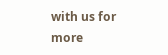with us for more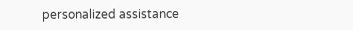personalized assistance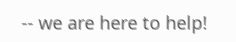-- we are here to help!